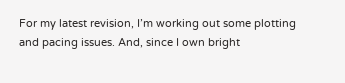For my latest revision, I’m working out some plotting and pacing issues. And, since I own bright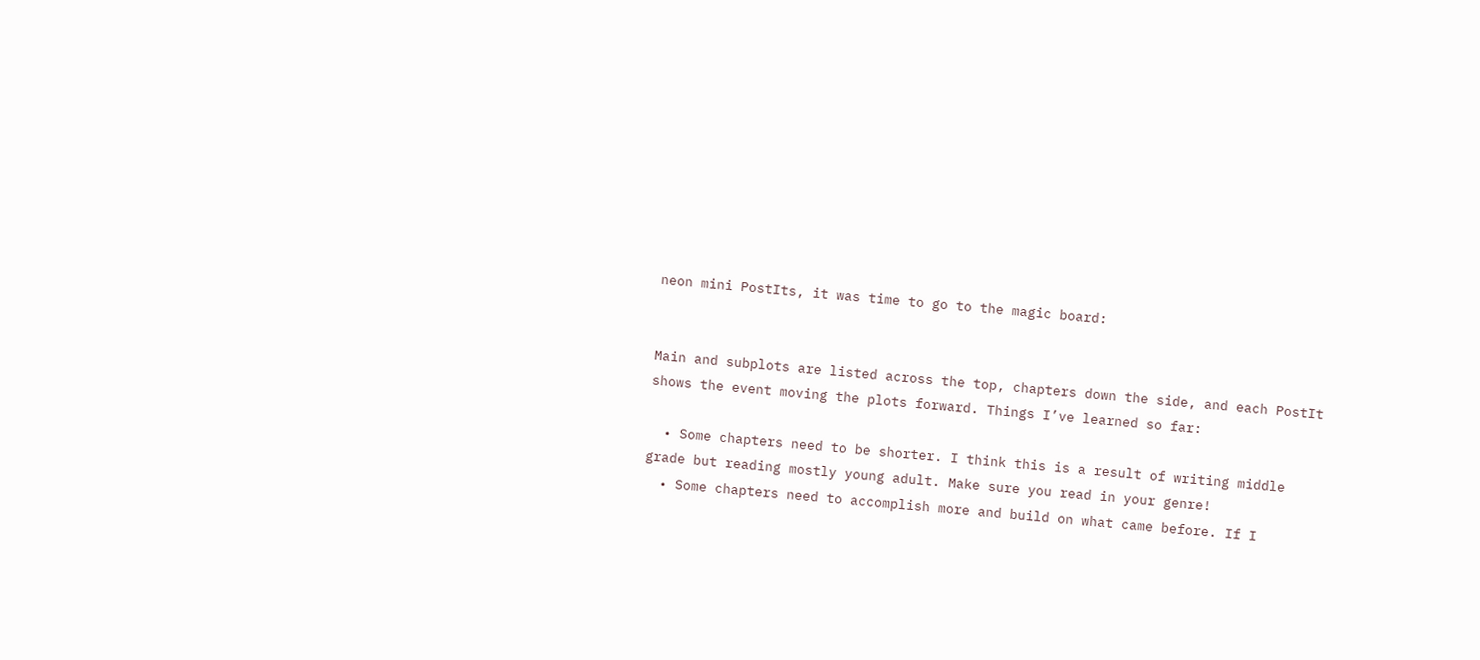neon mini PostIts, it was time to go to the magic board:


Main and subplots are listed across the top, chapters down the side, and each PostIt shows the event moving the plots forward. Things I’ve learned so far:

  • Some chapters need to be shorter. I think this is a result of writing middle grade but reading mostly young adult. Make sure you read in your genre!
  • Some chapters need to accomplish more and build on what came before. If I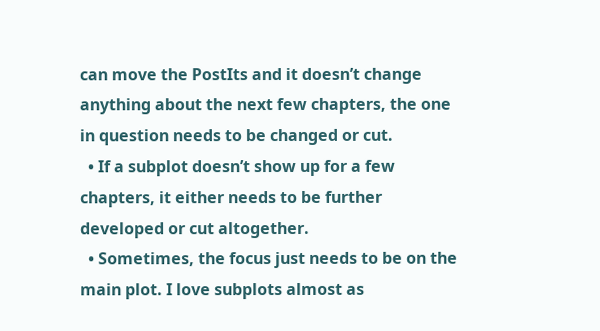can move the PostIts and it doesn’t change anything about the next few chapters, the one in question needs to be changed or cut.
  • If a subplot doesn’t show up for a few chapters, it either needs to be further developed or cut altogether.
  • Sometimes, the focus just needs to be on the main plot. I love subplots almost as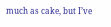much as cake, but I’ve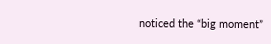noticed the “big moment”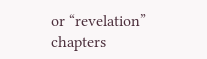or “revelation” chapters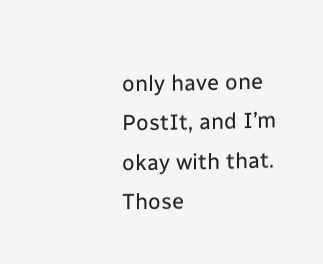only have one PostIt, and I’m okay with that. Those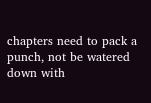chapters need to pack a punch, not be watered down with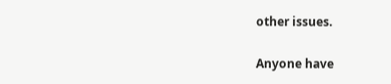other issues.

Anyone have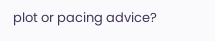plot or pacing advice?